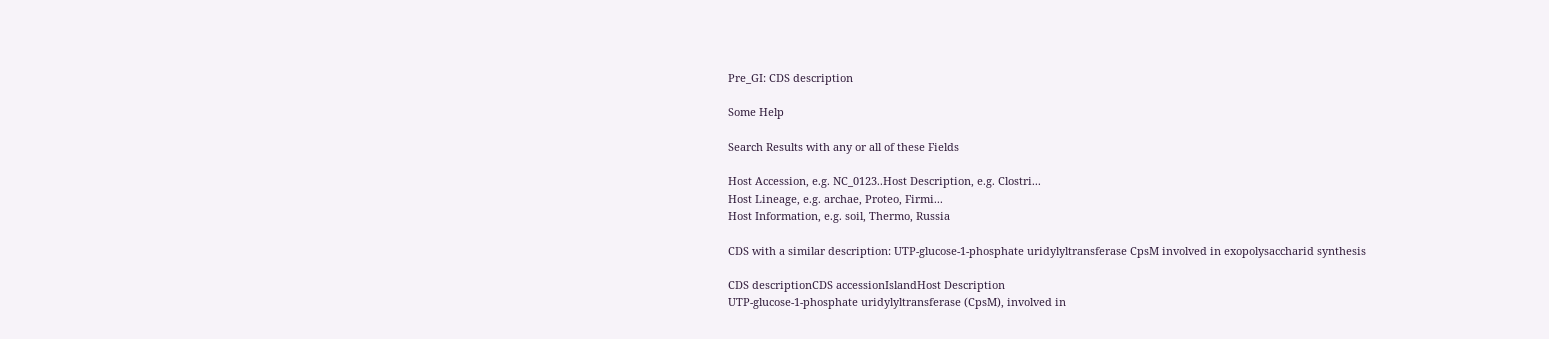Pre_GI: CDS description

Some Help

Search Results with any or all of these Fields

Host Accession, e.g. NC_0123..Host Description, e.g. Clostri...
Host Lineage, e.g. archae, Proteo, Firmi...
Host Information, e.g. soil, Thermo, Russia

CDS with a similar description: UTP-glucose-1-phosphate uridylyltransferase CpsM involved in exopolysaccharid synthesis

CDS descriptionCDS accessionIslandHost Description
UTP-glucose-1-phosphate uridylyltransferase (CpsM), involved in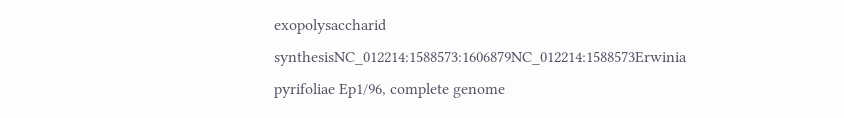exopolysaccharid synthesisNC_012214:1588573:1606879NC_012214:1588573Erwinia pyrifoliae Ep1/96, complete genome